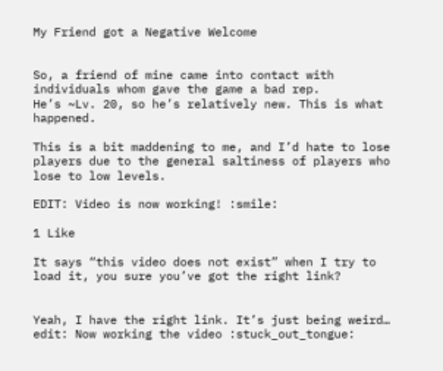My Friend got a Negative Welcome


So, a friend of mine came into contact with individuals whom gave the game a bad rep.
He’s ~Lv. 20, so he’s relatively new. This is what happened.

This is a bit maddening to me, and I’d hate to lose players due to the general saltiness of players who lose to low levels.

EDIT: Video is now working! :smile:

1 Like

It says “this video does not exist” when I try to load it, you sure you’ve got the right link?


Yeah, I have the right link. It’s just being weird…
edit: Now working the video :stuck_out_tongue: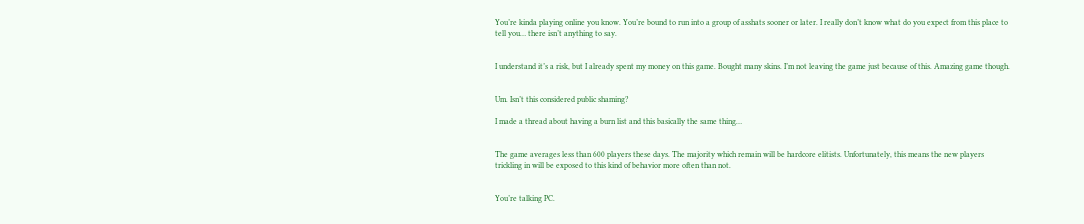You’re kinda playing online you know. You’re bound to run into a group of asshats sooner or later. I really don’t know what do you expect from this place to tell you… there isn’t anything to say.


I understand it’s a risk, but I already spent my money on this game. Bought many skins. I’m not leaving the game just because of this. Amazing game though.


Um. Isn’t this considered public shaming?

I made a thread about having a burn list and this basically the same thing…


The game averages less than 600 players these days. The majority which remain will be hardcore elitists. Unfortunately, this means the new players trickling in will be exposed to this kind of behavior more often than not.


You’re talking PC.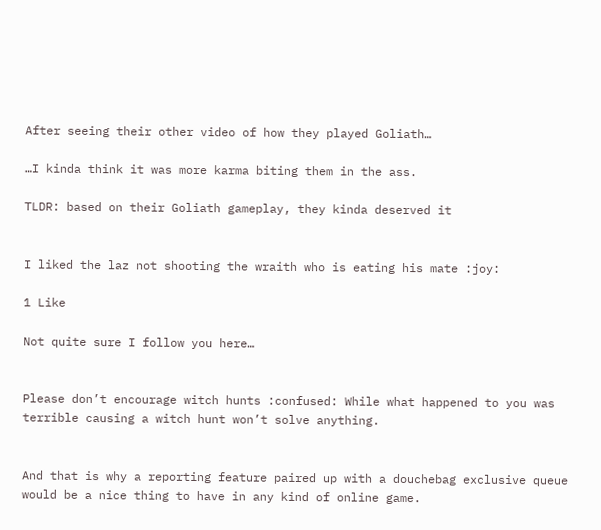After seeing their other video of how they played Goliath…

…I kinda think it was more karma biting them in the ass.

TLDR: based on their Goliath gameplay, they kinda deserved it


I liked the laz not shooting the wraith who is eating his mate :joy:

1 Like

Not quite sure I follow you here…


Please don’t encourage witch hunts :confused: While what happened to you was terrible causing a witch hunt won’t solve anything.


And that is why a reporting feature paired up with a douchebag exclusive queue would be a nice thing to have in any kind of online game.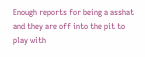Enough reports for being a asshat and they are off into the pit to play with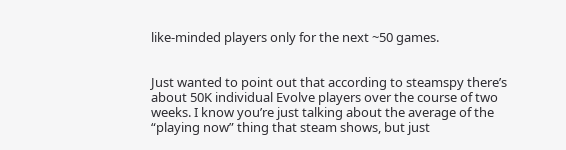like-minded players only for the next ~50 games.


Just wanted to point out that according to steamspy there’s about 50K individual Evolve players over the course of two weeks. I know you’re just talking about the average of the “playing now” thing that steam shows, but just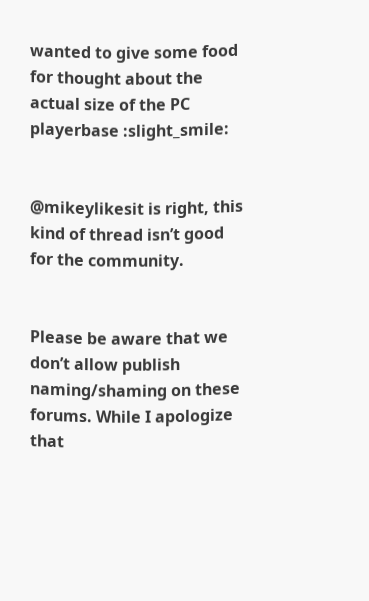wanted to give some food for thought about the actual size of the PC playerbase :slight_smile:


@mikeylikesit is right, this kind of thread isn’t good for the community.


Please be aware that we don’t allow publish naming/shaming on these forums. While I apologize that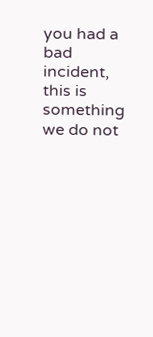you had a bad incident, this is something we do not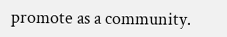promote as a community.